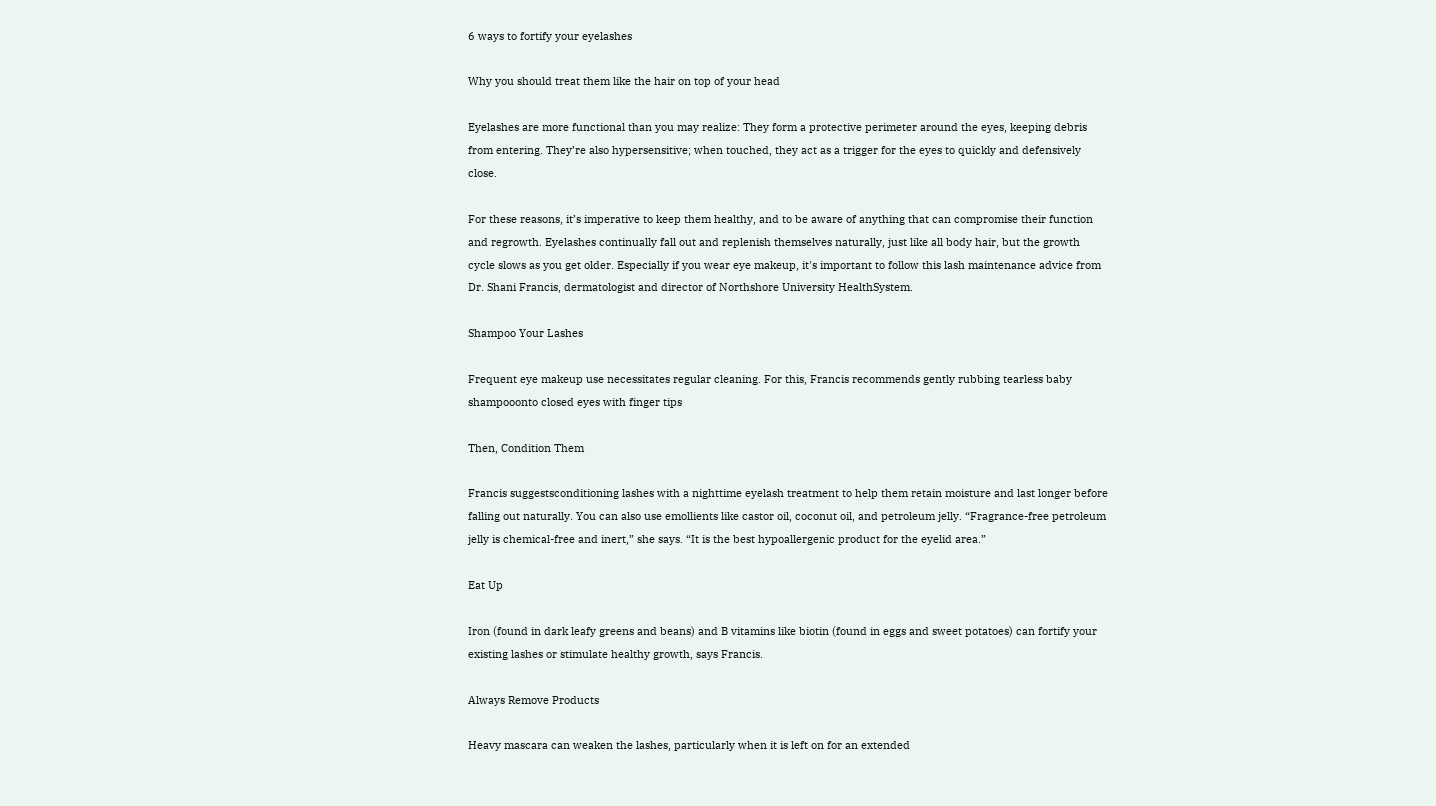6 ways to fortify your eyelashes

Why you should treat them like the hair on top of your head

Eyelashes are more functional than you may realize: They form a protective perimeter around the eyes, keeping debris from entering. They’re also hypersensitive; when touched, they act as a trigger for the eyes to quickly and defensively close.

For these reasons, it’s imperative to keep them healthy, and to be aware of anything that can compromise their function and regrowth. Eyelashes continually fall out and replenish themselves naturally, just like all body hair, but the growth cycle slows as you get older. Especially if you wear eye makeup, it's important to follow this lash maintenance advice from Dr. Shani Francis, dermatologist and director of Northshore University HealthSystem.

Shampoo Your Lashes

Frequent eye makeup use necessitates regular cleaning. For this, Francis recommends gently rubbing tearless baby shampooonto closed eyes with finger tips

Then, Condition Them

Francis suggestsconditioning lashes with a nighttime eyelash treatment to help them retain moisture and last longer before falling out naturally. You can also use emollients like castor oil, coconut oil, and petroleum jelly. “Fragrance-free petroleum jelly is chemical-free and inert,” she says. “It is the best hypoallergenic product for the eyelid area.”

Eat Up

Iron (found in dark leafy greens and beans) and B vitamins like biotin (found in eggs and sweet potatoes) can fortify your existing lashes or stimulate healthy growth, says Francis.

Always Remove Products

Heavy mascara can weaken the lashes, particularly when it is left on for an extended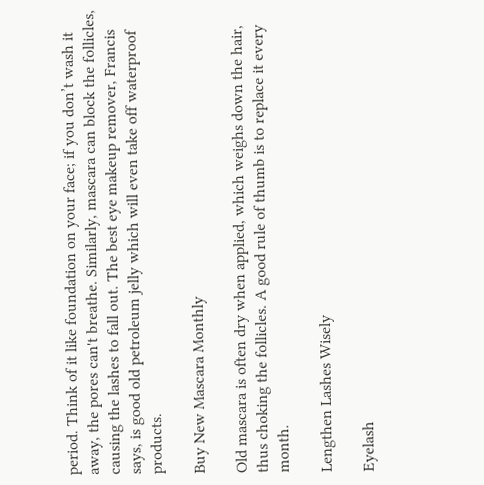period. Think of it like foundation on your face; if you don’t wash it away, the pores can't breathe. Similarly, mascara can block the follicles, causing the lashes to fall out. The best eye makeup remover, Francis says, is good old petroleum jelly which will even take off waterproof products.

Buy New Mascara Monthly

Old mascara is often dry when applied, which weighs down the hair, thus choking the follicles. A good rule of thumb is to replace it every month.

Lengthen Lashes Wisely

Eyelash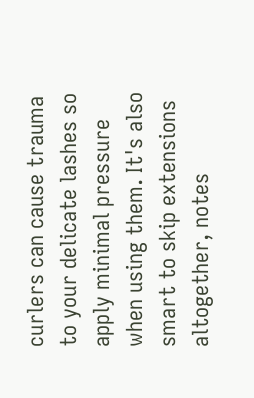curlers can cause trauma to your delicate lashes so apply minimal pressure when using them. It's also smart to skip extensions altogether, notes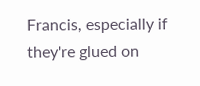Francis, especially if they're glued on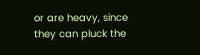or are heavy, since they can pluck the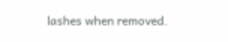lashes when removed.